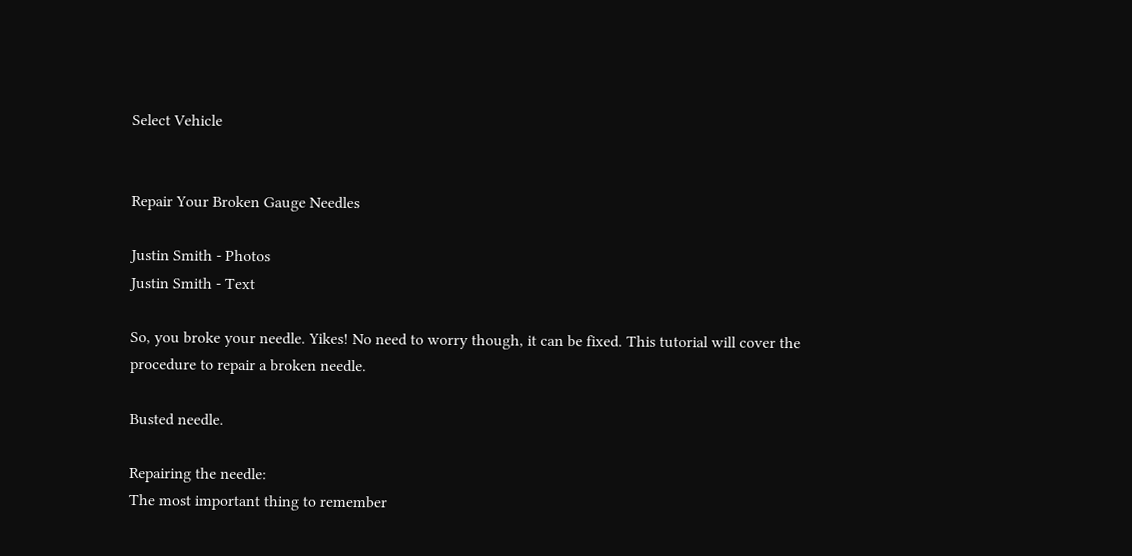Select Vehicle


Repair Your Broken Gauge Needles

Justin Smith - Photos
Justin Smith - Text

So, you broke your needle. Yikes! No need to worry though, it can be fixed. This tutorial will cover the procedure to repair a broken needle.

Busted needle.

Repairing the needle:
The most important thing to remember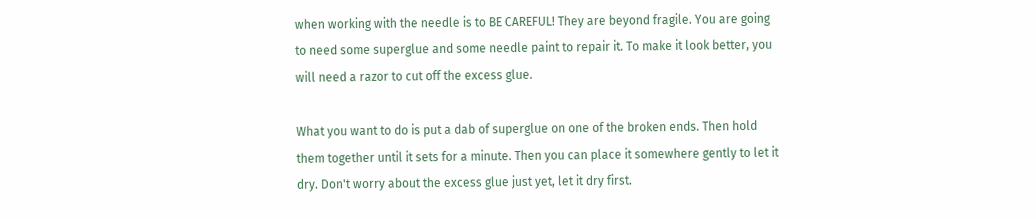when working with the needle is to BE CAREFUL! They are beyond fragile. You are going to need some superglue and some needle paint to repair it. To make it look better, you will need a razor to cut off the excess glue.

What you want to do is put a dab of superglue on one of the broken ends. Then hold them together until it sets for a minute. Then you can place it somewhere gently to let it dry. Don't worry about the excess glue just yet, let it dry first.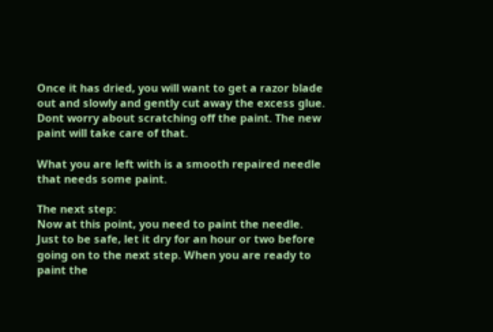Once it has dried, you will want to get a razor blade out and slowly and gently cut away the excess glue. Dont worry about scratching off the paint. The new paint will take care of that.

What you are left with is a smooth repaired needle that needs some paint.

The next step:
Now at this point, you need to paint the needle. Just to be safe, let it dry for an hour or two before going on to the next step. When you are ready to paint the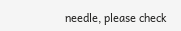needle, please check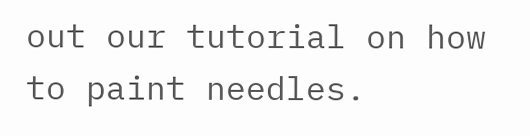out our tutorial on how to paint needles.